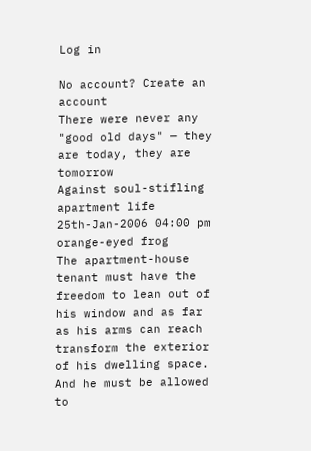Log in

No account? Create an account
There were never any "good old days" — they are today, they are tomorrow
Against soul-stifling apartment life
25th-Jan-2006 04:00 pm
orange-eyed frog
The apartment-house tenant must have the freedom to lean out of his window and as far as his arms can reach transform the exterior of his dwelling space. And he must be allowed to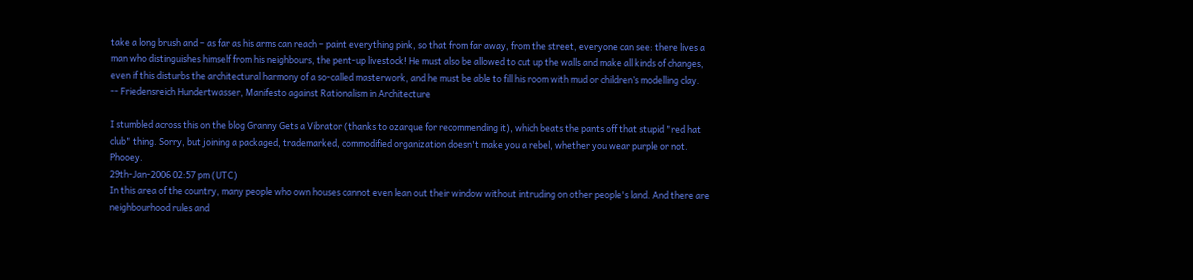take a long brush and – as far as his arms can reach – paint everything pink, so that from far away, from the street, everyone can see: there lives a man who distinguishes himself from his neighbours, the pent-up livestock! He must also be allowed to cut up the walls and make all kinds of changes, even if this disturbs the architectural harmony of a so-called masterwork, and he must be able to fill his room with mud or children’s modelling clay.
-- Friedensreich Hundertwasser, Manifesto against Rationalism in Architecture

I stumbled across this on the blog Granny Gets a Vibrator (thanks to ozarque for recommending it), which beats the pants off that stupid "red hat club" thing. Sorry, but joining a packaged, trademarked, commodified organization doesn't make you a rebel, whether you wear purple or not. Phooey.
29th-Jan-2006 02:57 pm (UTC)
In this area of the country, many people who own houses cannot even lean out their window without intruding on other people's land. And there are neighbourhood rules and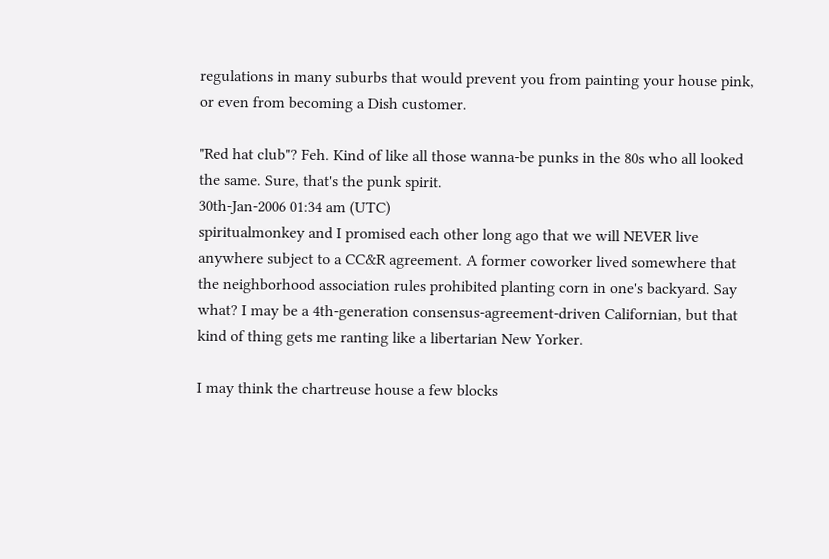regulations in many suburbs that would prevent you from painting your house pink, or even from becoming a Dish customer.

"Red hat club"? Feh. Kind of like all those wanna-be punks in the 80s who all looked the same. Sure, that's the punk spirit.
30th-Jan-2006 01:34 am (UTC)
spiritualmonkey and I promised each other long ago that we will NEVER live anywhere subject to a CC&R agreement. A former coworker lived somewhere that the neighborhood association rules prohibited planting corn in one's backyard. Say what? I may be a 4th-generation consensus-agreement-driven Californian, but that kind of thing gets me ranting like a libertarian New Yorker.

I may think the chartreuse house a few blocks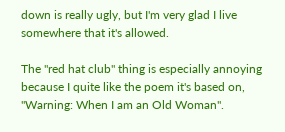down is really ugly, but I'm very glad I live somewhere that it's allowed.

The "red hat club" thing is especially annoying because I quite like the poem it's based on, "Warning: When I am an Old Woman".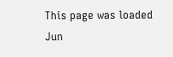This page was loaded Jun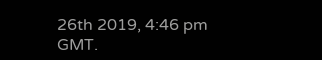26th 2019, 4:46 pm GMT.